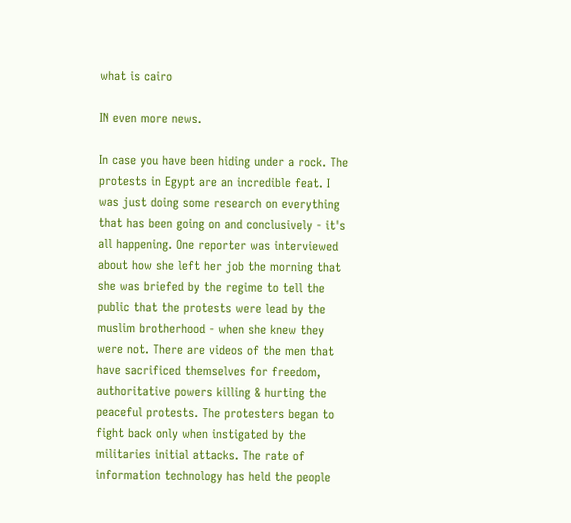what is cairo

IN even more news.

In case you have been hiding under a rock. The protests in Egypt are an incredible feat. I was just doing some research on everything that has been going on and conclusively - it's all happening. One reporter was interviewed about how she left her job the morning that she was briefed by the regime to tell the public that the protests were lead by the muslim brotherhood - when she knew they were not. There are videos of the men that have sacrificed themselves for freedom, authoritative powers killing & hurting the peaceful protests. The protesters began to fight back only when instigated by the militaries initial attacks. The rate of information technology has held the people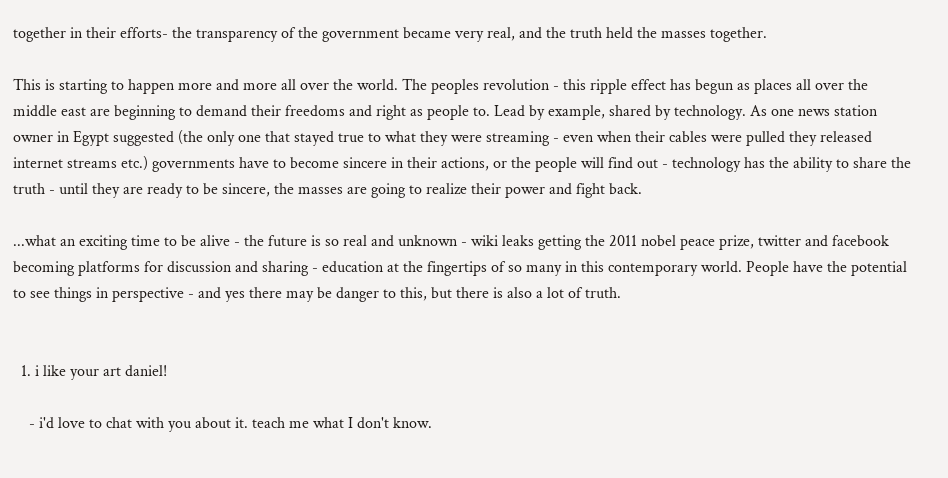together in their efforts- the transparency of the government became very real, and the truth held the masses together.

This is starting to happen more and more all over the world. The peoples revolution - this ripple effect has begun as places all over the middle east are beginning to demand their freedoms and right as people to. Lead by example, shared by technology. As one news station owner in Egypt suggested (the only one that stayed true to what they were streaming - even when their cables were pulled they released internet streams etc.) governments have to become sincere in their actions, or the people will find out - technology has the ability to share the truth - until they are ready to be sincere, the masses are going to realize their power and fight back.

...what an exciting time to be alive - the future is so real and unknown - wiki leaks getting the 2011 nobel peace prize, twitter and facebook becoming platforms for discussion and sharing - education at the fingertips of so many in this contemporary world. People have the potential to see things in perspective - and yes there may be danger to this, but there is also a lot of truth.


  1. i like your art daniel!

    - i'd love to chat with you about it. teach me what I don't know.